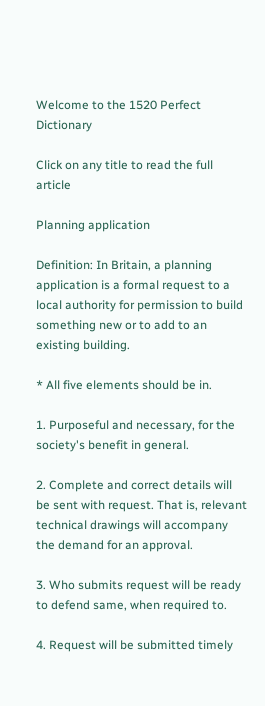Welcome to the 1520 Perfect Dictionary

Click on any title to read the full article

Planning application

Definition: In Britain, a planning application is a formal request to a local authority for permission to build something new or to add to an existing building.

* All five elements should be in.

1. Purposeful and necessary, for the society's benefit in general.

2. Complete and correct details will be sent with request. That is, relevant technical drawings will accompany the demand for an approval.

3. Who submits request will be ready to defend same, when required to.

4. Request will be submitted timely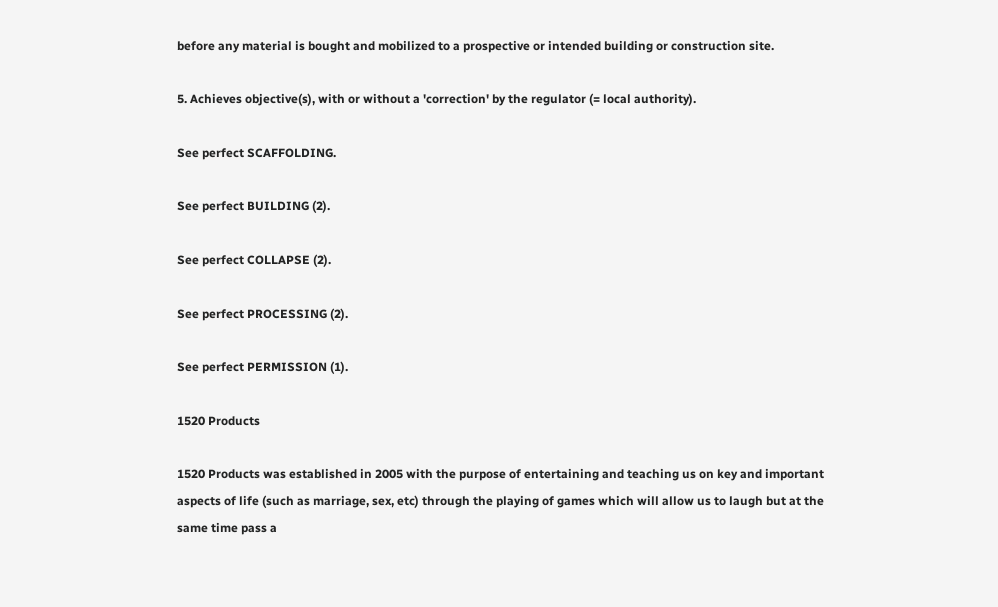before any material is bought and mobilized to a prospective or intended building or construction site.

5. Achieves objective(s), with or without a 'correction' by the regulator (= local authority).

See perfect SCAFFOLDING.

See perfect BUILDING (2).

See perfect COLLAPSE (2).

See perfect PROCESSING (2).

See perfect PERMISSION (1).

1520 Products

1520 Products was established in 2005 with the purpose of entertaining and teaching us on key and important aspects of life (such as marriage, sex, etc) through the playing of games which will allow us to laugh but at the same time pass a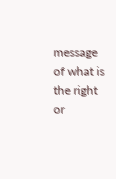message of what is the right or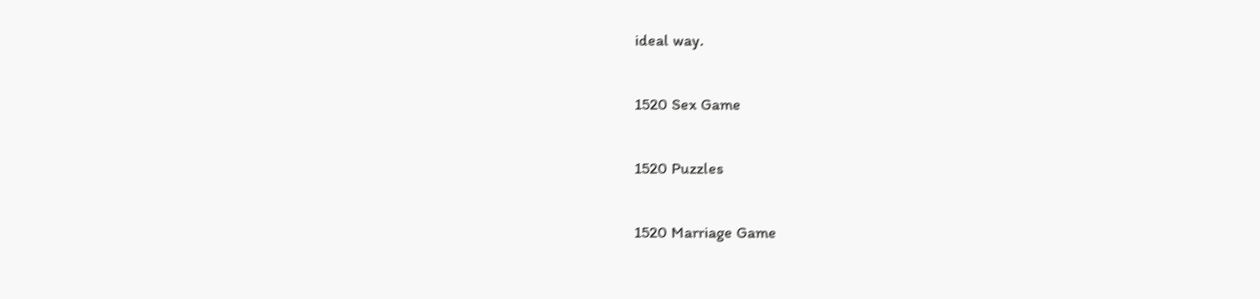ideal way.

1520 Sex Game

1520 Puzzles

1520 Marriage Game